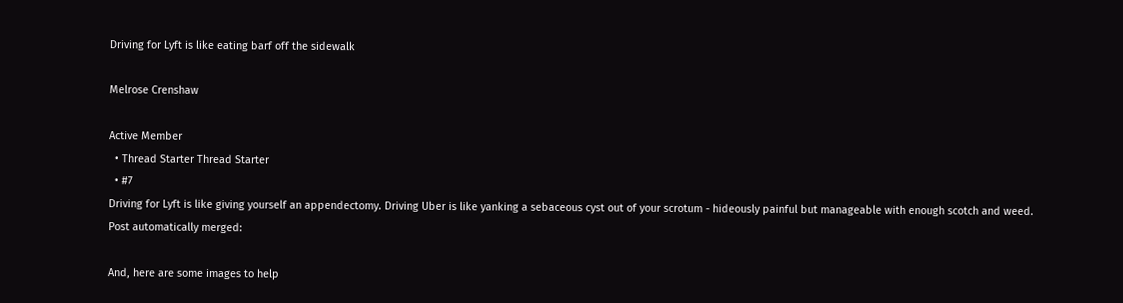Driving for Lyft is like eating barf off the sidewalk

Melrose Crenshaw

Active Member
  • Thread Starter Thread Starter
  • #7
Driving for Lyft is like giving yourself an appendectomy. Driving Uber is like yanking a sebaceous cyst out of your scrotum - hideously painful but manageable with enough scotch and weed.
Post automatically merged:

And, here are some images to help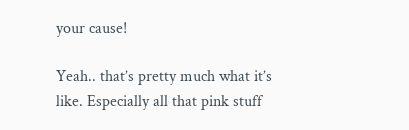your cause!

Yeah.. that’s pretty much what it’s like. Especially all that pink stuff